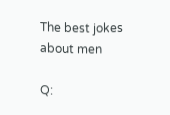The best jokes about men

Q: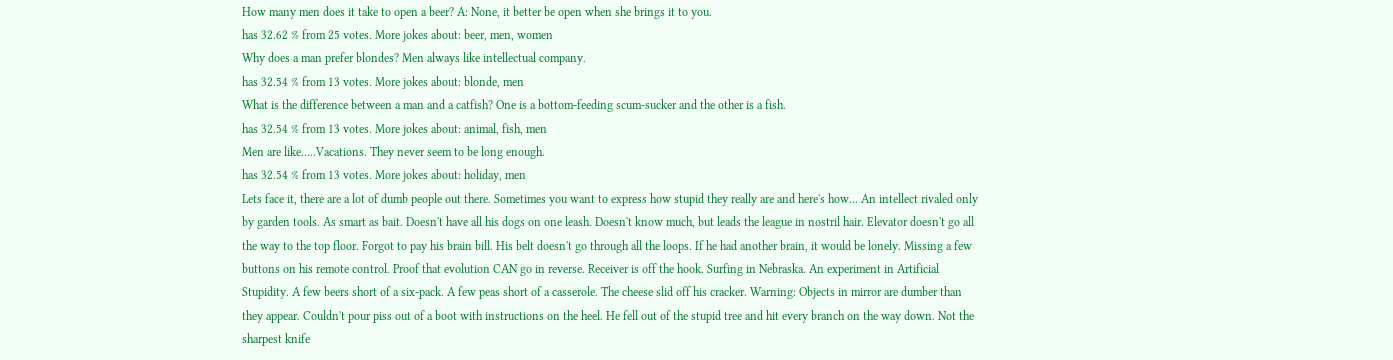How many men does it take to open a beer? A: None, it better be open when she brings it to you.
has 32.62 % from 25 votes. More jokes about: beer, men, women
Why does a man prefer blondes? Men always like intellectual company.
has 32.54 % from 13 votes. More jokes about: blonde, men
What is the difference between a man and a catfish? One is a bottom-feeding scum-sucker and the other is a fish.
has 32.54 % from 13 votes. More jokes about: animal, fish, men
Men are like.....Vacations. They never seem to be long enough.
has 32.54 % from 13 votes. More jokes about: holiday, men
Lets face it, there are a lot of dumb people out there. Sometimes you want to express how stupid they really are and here's how... An intellect rivaled only by garden tools. As smart as bait. Doesn't have all his dogs on one leash. Doesn't know much, but leads the league in nostril hair. Elevator doesn't go all the way to the top floor. Forgot to pay his brain bill. His belt doesn't go through all the loops. If he had another brain, it would be lonely. Missing a few buttons on his remote control. Proof that evolution CAN go in reverse. Receiver is off the hook. Surfing in Nebraska. An experiment in Artificial Stupidity. A few beers short of a six-pack. A few peas short of a casserole. The cheese slid off his cracker. Warning: Objects in mirror are dumber than they appear. Couldn't pour piss out of a boot with instructions on the heel. He fell out of the stupid tree and hit every branch on the way down. Not the sharpest knife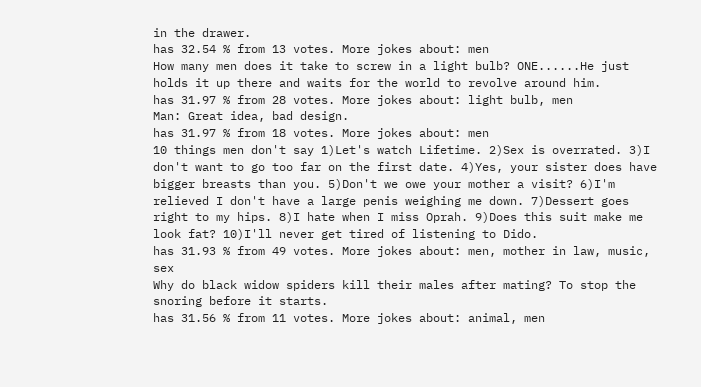in the drawer.
has 32.54 % from 13 votes. More jokes about: men
How many men does it take to screw in a light bulb? ONE......He just holds it up there and waits for the world to revolve around him.
has 31.97 % from 28 votes. More jokes about: light bulb, men
Man: Great idea, bad design.
has 31.97 % from 18 votes. More jokes about: men
10 things men don't say 1)Let's watch Lifetime. 2)Sex is overrated. 3)I don't want to go too far on the first date. 4)Yes, your sister does have bigger breasts than you. 5)Don't we owe your mother a visit? 6)I'm relieved I don't have a large penis weighing me down. 7)Dessert goes right to my hips. 8)I hate when I miss Oprah. 9)Does this suit make me look fat? 10)I'll never get tired of listening to Dido.
has 31.93 % from 49 votes. More jokes about: men, mother in law, music, sex
Why do black widow spiders kill their males after mating? To stop the snoring before it starts.
has 31.56 % from 11 votes. More jokes about: animal, men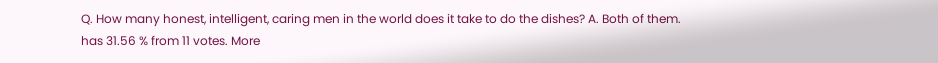Q. How many honest, intelligent, caring men in the world does it take to do the dishes? A. Both of them.
has 31.56 % from 11 votes. More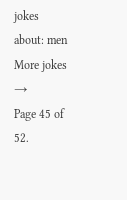jokes about: men
More jokes →
Page 45 of 52.